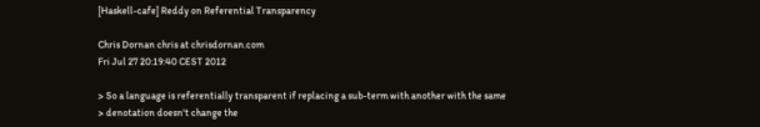[Haskell-cafe] Reddy on Referential Transparency

Chris Dornan chris at chrisdornan.com
Fri Jul 27 20:19:40 CEST 2012

> So a language is referentially transparent if replacing a sub-term with another with the same
> denotation doesn't change the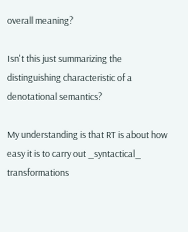overall meaning?

Isn't this just summarizing the distinguishing characteristic of a denotational semantics?

My understanding is that RT is about how easy it is to carry out _syntactical_ transformations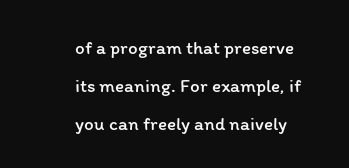of a program that preserve its meaning. For example, if you can freely and naively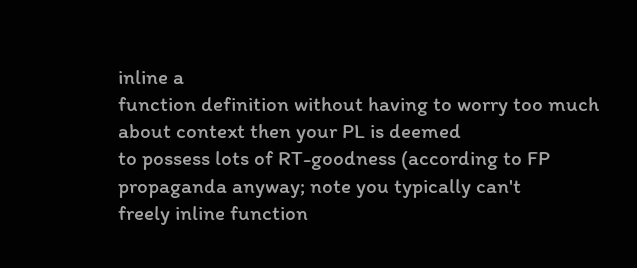inline a
function definition without having to worry too much about context then your PL is deemed
to possess lots of RT-goodness (according to FP propaganda anyway; note you typically can't
freely inline function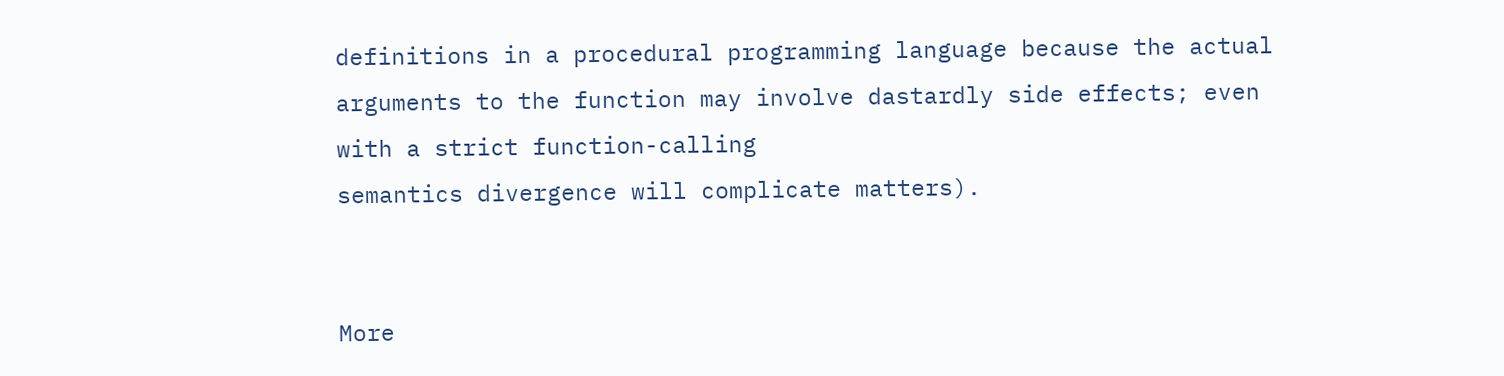definitions in a procedural programming language because the actual
arguments to the function may involve dastardly side effects; even with a strict function-calling
semantics divergence will complicate matters).


More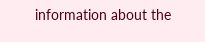information about the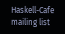Haskell-Cafe mailing list